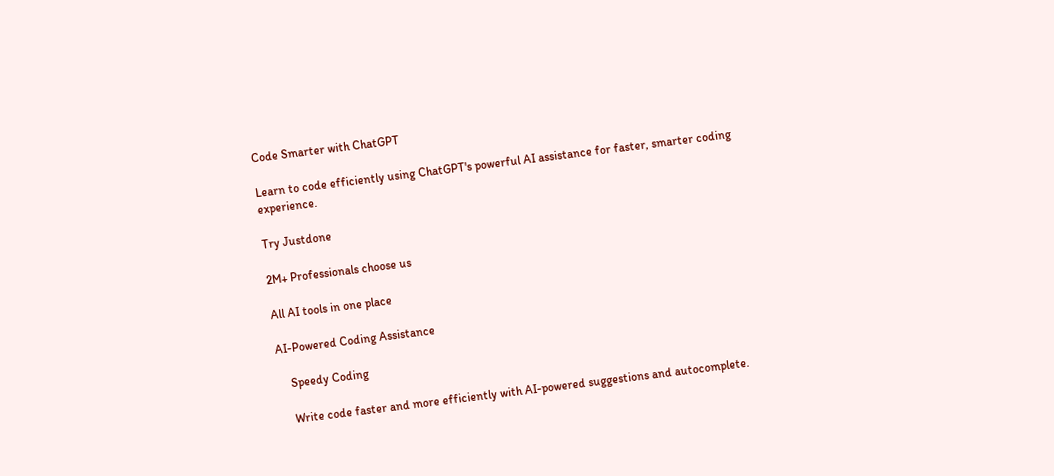Code Smarter with ChatGPT

Learn to code efficiently using ChatGPT's powerful AI assistance for faster, smarter coding experience.

Try Justdone

2M+ Professionals choose us

All AI tools in one place

AI-Powered Coding Assistance

    Speedy Coding

    Write code faster and more efficiently with AI-powered suggestions and autocomplete.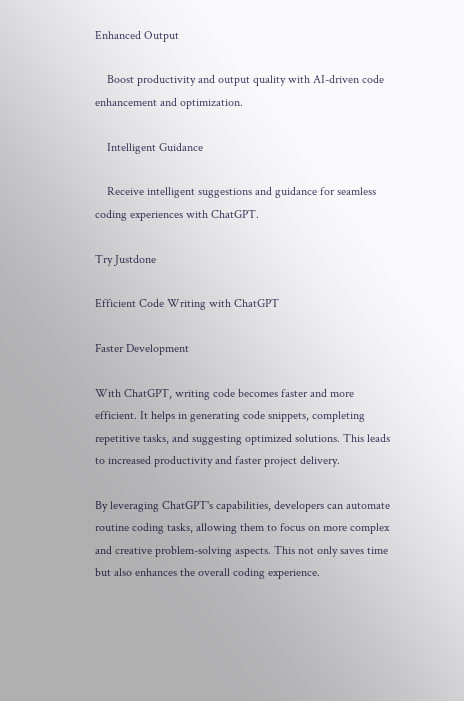Enhanced Output

    Boost productivity and output quality with AI-driven code enhancement and optimization.

    Intelligent Guidance

    Receive intelligent suggestions and guidance for seamless coding experiences with ChatGPT.

Try Justdone

Efficient Code Writing with ChatGPT

Faster Development

With ChatGPT, writing code becomes faster and more efficient. It helps in generating code snippets, completing repetitive tasks, and suggesting optimized solutions. This leads to increased productivity and faster project delivery.

By leveraging ChatGPT's capabilities, developers can automate routine coding tasks, allowing them to focus on more complex and creative problem-solving aspects. This not only saves time but also enhances the overall coding experience.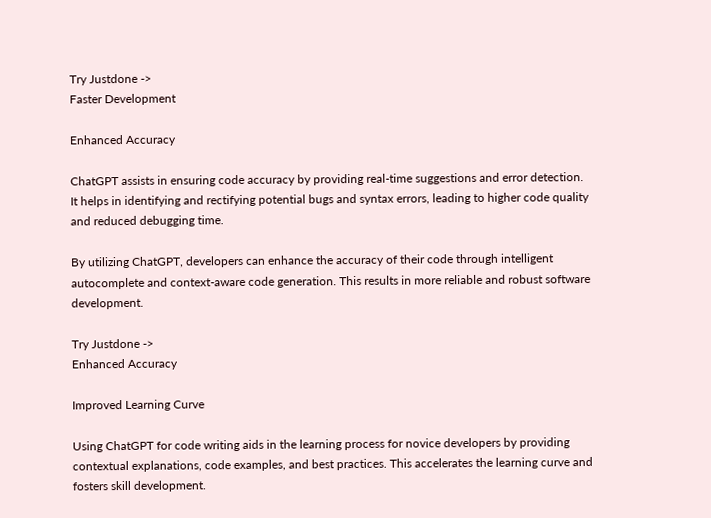Try Justdone ->
Faster Development

Enhanced Accuracy

ChatGPT assists in ensuring code accuracy by providing real-time suggestions and error detection. It helps in identifying and rectifying potential bugs and syntax errors, leading to higher code quality and reduced debugging time.

By utilizing ChatGPT, developers can enhance the accuracy of their code through intelligent autocomplete and context-aware code generation. This results in more reliable and robust software development.

Try Justdone ->
Enhanced Accuracy

Improved Learning Curve

Using ChatGPT for code writing aids in the learning process for novice developers by providing contextual explanations, code examples, and best practices. This accelerates the learning curve and fosters skill development.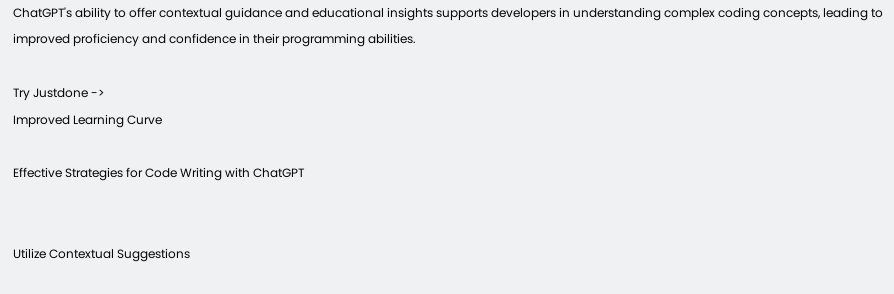ChatGPT's ability to offer contextual guidance and educational insights supports developers in understanding complex coding concepts, leading to improved proficiency and confidence in their programming abilities.

Try Justdone ->
Improved Learning Curve

Effective Strategies for Code Writing with ChatGPT


Utilize Contextual Suggestions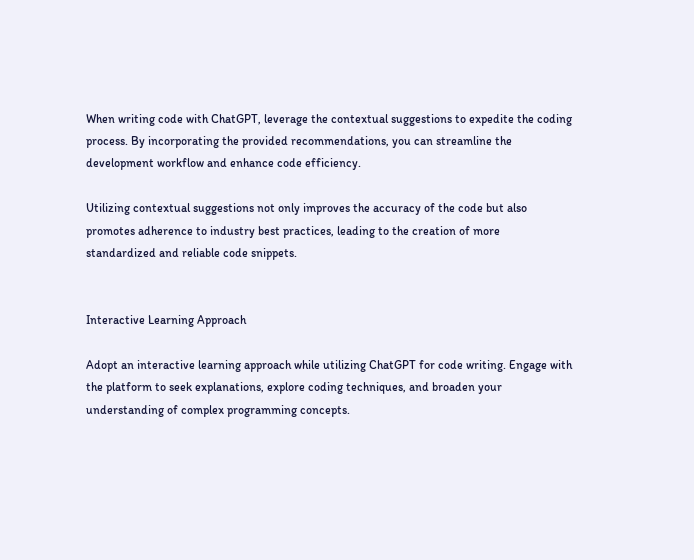When writing code with ChatGPT, leverage the contextual suggestions to expedite the coding process. By incorporating the provided recommendations, you can streamline the development workflow and enhance code efficiency.

Utilizing contextual suggestions not only improves the accuracy of the code but also promotes adherence to industry best practices, leading to the creation of more standardized and reliable code snippets.


Interactive Learning Approach

Adopt an interactive learning approach while utilizing ChatGPT for code writing. Engage with the platform to seek explanations, explore coding techniques, and broaden your understanding of complex programming concepts.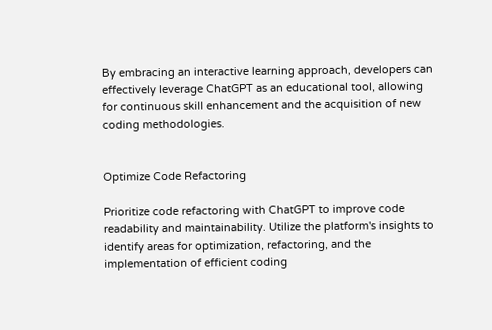By embracing an interactive learning approach, developers can effectively leverage ChatGPT as an educational tool, allowing for continuous skill enhancement and the acquisition of new coding methodologies.


Optimize Code Refactoring

Prioritize code refactoring with ChatGPT to improve code readability and maintainability. Utilize the platform's insights to identify areas for optimization, refactoring, and the implementation of efficient coding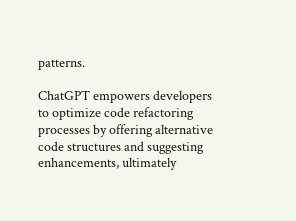patterns.

ChatGPT empowers developers to optimize code refactoring processes by offering alternative code structures and suggesting enhancements, ultimately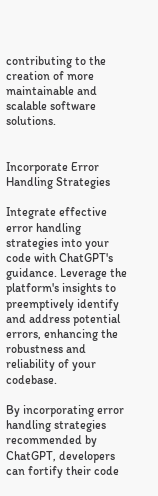contributing to the creation of more maintainable and scalable software solutions.


Incorporate Error Handling Strategies

Integrate effective error handling strategies into your code with ChatGPT's guidance. Leverage the platform's insights to preemptively identify and address potential errors, enhancing the robustness and reliability of your codebase.

By incorporating error handling strategies recommended by ChatGPT, developers can fortify their code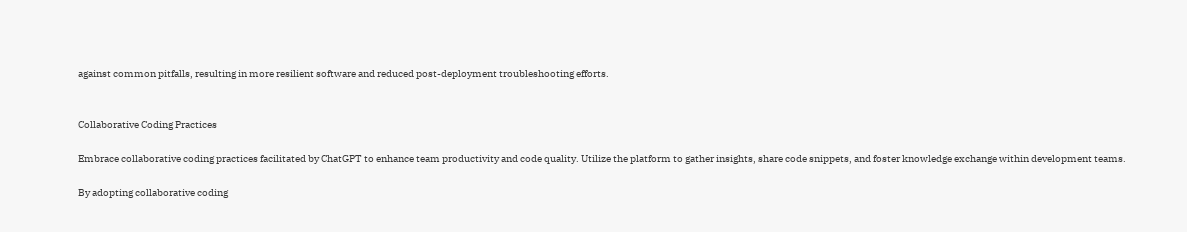against common pitfalls, resulting in more resilient software and reduced post-deployment troubleshooting efforts.


Collaborative Coding Practices

Embrace collaborative coding practices facilitated by ChatGPT to enhance team productivity and code quality. Utilize the platform to gather insights, share code snippets, and foster knowledge exchange within development teams.

By adopting collaborative coding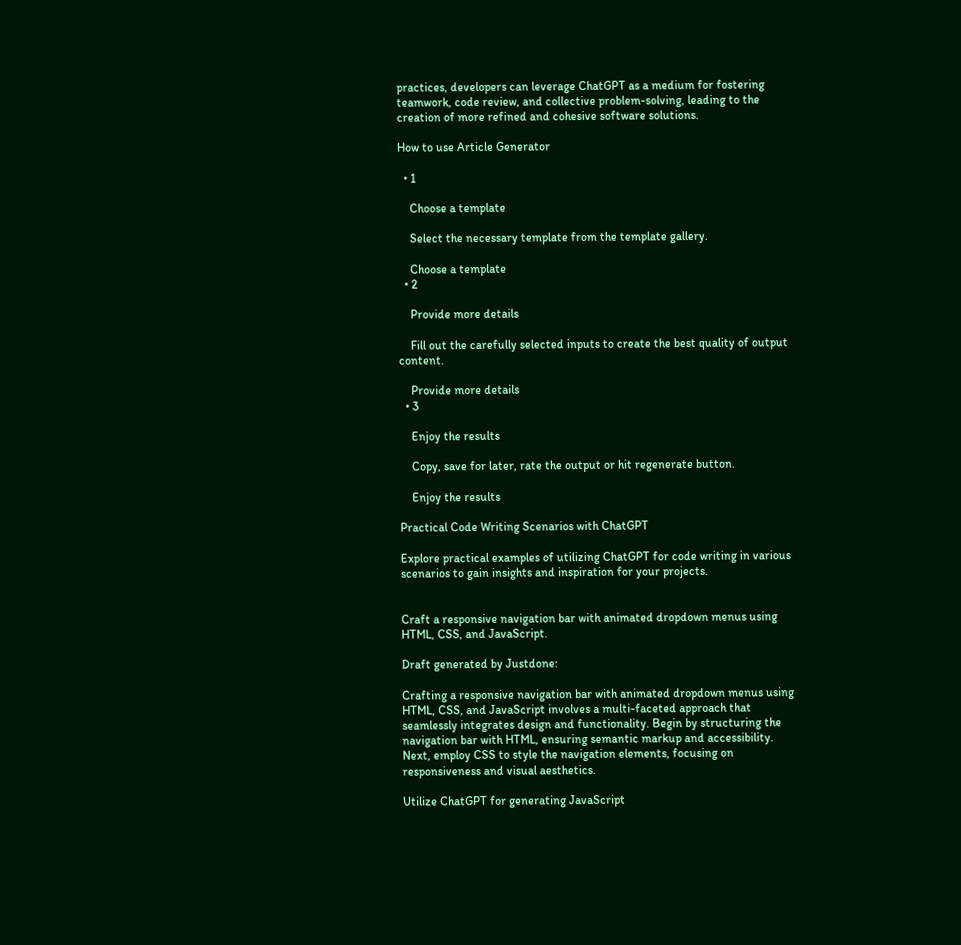practices, developers can leverage ChatGPT as a medium for fostering teamwork, code review, and collective problem-solving, leading to the creation of more refined and cohesive software solutions.

How to use Article Generator

  • 1

    Choose a template

    Select the necessary template from the template gallery.

    Choose a template
  • 2

    Provide more details

    Fill out the carefully selected inputs to create the best quality of output content.

    Provide more details
  • 3

    Enjoy the results

    Copy, save for later, rate the output or hit regenerate button.

    Enjoy the results

Practical Code Writing Scenarios with ChatGPT

Explore practical examples of utilizing ChatGPT for code writing in various scenarios to gain insights and inspiration for your projects.


Craft a responsive navigation bar with animated dropdown menus using HTML, CSS, and JavaScript.

Draft generated by Justdone:

Crafting a responsive navigation bar with animated dropdown menus using HTML, CSS, and JavaScript involves a multi-faceted approach that seamlessly integrates design and functionality. Begin by structuring the navigation bar with HTML, ensuring semantic markup and accessibility. Next, employ CSS to style the navigation elements, focusing on responsiveness and visual aesthetics.

Utilize ChatGPT for generating JavaScript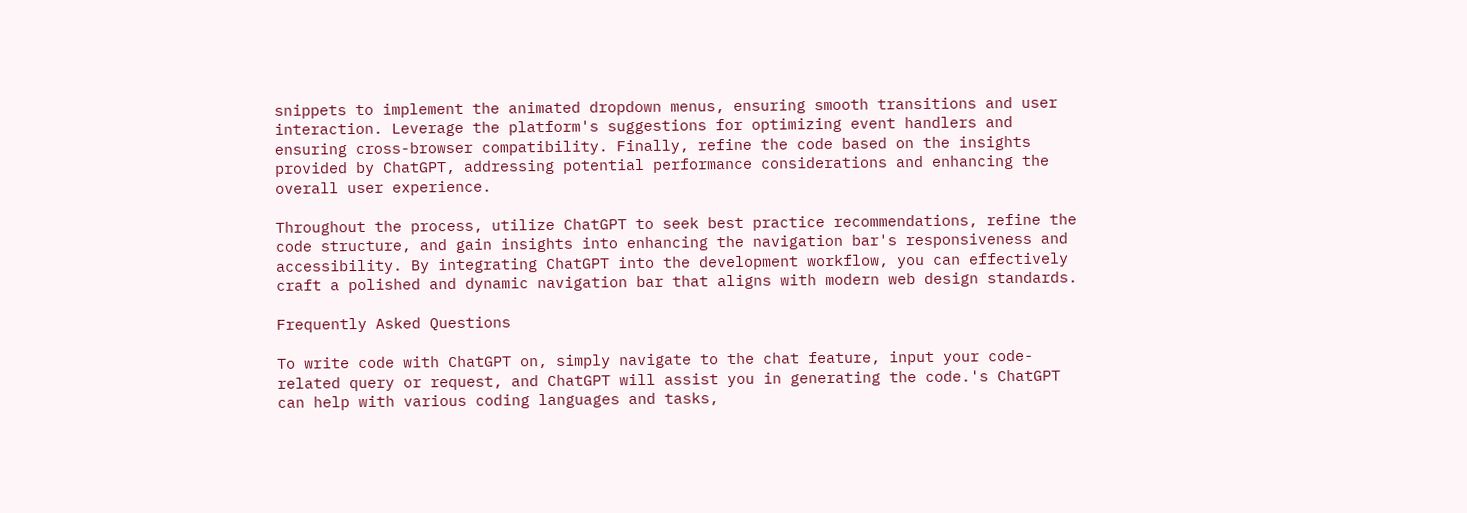snippets to implement the animated dropdown menus, ensuring smooth transitions and user interaction. Leverage the platform's suggestions for optimizing event handlers and ensuring cross-browser compatibility. Finally, refine the code based on the insights provided by ChatGPT, addressing potential performance considerations and enhancing the overall user experience.

Throughout the process, utilize ChatGPT to seek best practice recommendations, refine the code structure, and gain insights into enhancing the navigation bar's responsiveness and accessibility. By integrating ChatGPT into the development workflow, you can effectively craft a polished and dynamic navigation bar that aligns with modern web design standards.

Frequently Asked Questions

To write code with ChatGPT on, simply navigate to the chat feature, input your code-related query or request, and ChatGPT will assist you in generating the code.'s ChatGPT can help with various coding languages and tasks,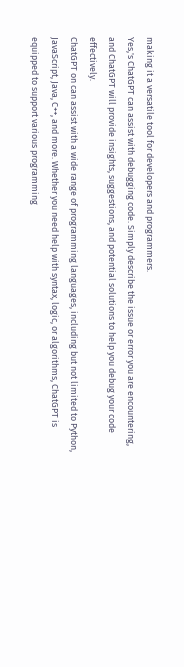making it a versatile tool for developers and programmers.
Yes,'s ChatGPT can assist with debugging code. Simply describe the issue or error you are encountering, and ChatGPT will provide insights, suggestions, and potential solutions to help you debug your code effectively.
ChatGPT on can assist with a wide range of programming languages, including but not limited to Python, JavaScript, Java, C++, and more. Whether you need help with syntax, logic, or algorithms, ChatGPT is equipped to support various programming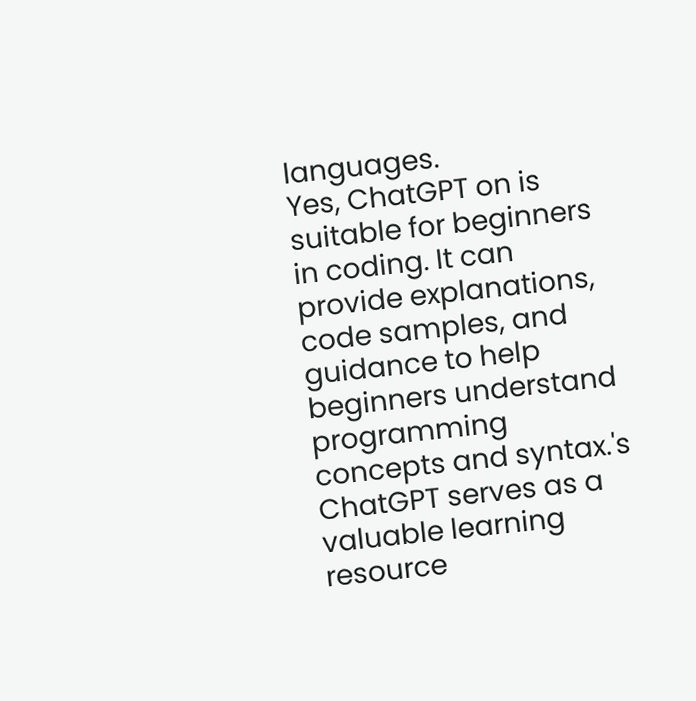languages.
Yes, ChatGPT on is suitable for beginners in coding. It can provide explanations, code samples, and guidance to help beginners understand programming concepts and syntax.'s ChatGPT serves as a valuable learning resource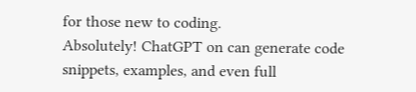for those new to coding.
Absolutely! ChatGPT on can generate code snippets, examples, and even full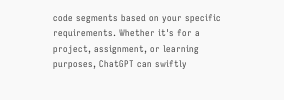code segments based on your specific requirements. Whether it's for a project, assignment, or learning purposes, ChatGPT can swiftly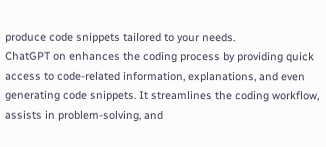produce code snippets tailored to your needs.
ChatGPT on enhances the coding process by providing quick access to code-related information, explanations, and even generating code snippets. It streamlines the coding workflow, assists in problem-solving, and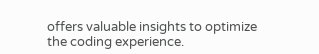offers valuable insights to optimize the coding experience.